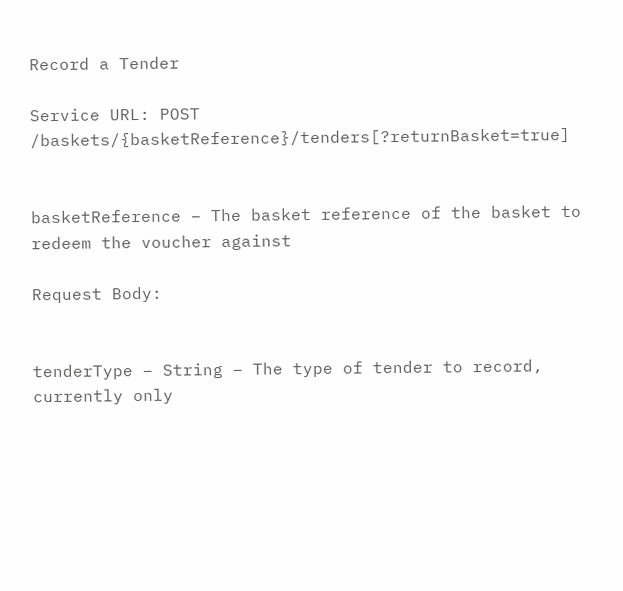Record a Tender

Service URL: POST /baskets/{basketReference}/tenders[?returnBasket=true]


basketReference – The basket reference of the basket to redeem the voucher against

Request Body:


tenderType – String – The type of tender to record, currently only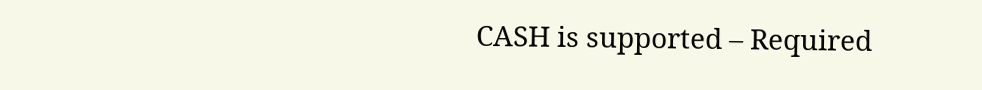CASH is supported – Required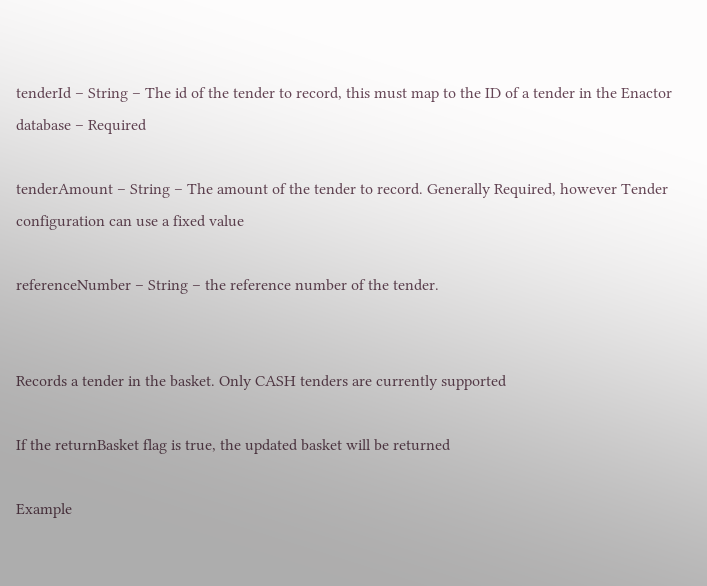tenderId – String – The id of the tender to record, this must map to the ID of a tender in the Enactor database – Required

tenderAmount – String – The amount of the tender to record. Generally Required, however Tender configuration can use a fixed value

referenceNumber – String – the reference number of the tender.


Records a tender in the basket. Only CASH tenders are currently supported

If the returnBasket flag is true, the updated basket will be returned

Example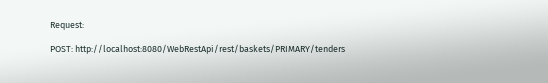Request:

POST: http://localhost:8080/WebRestApi/rest/baskets/PRIMARY/tenders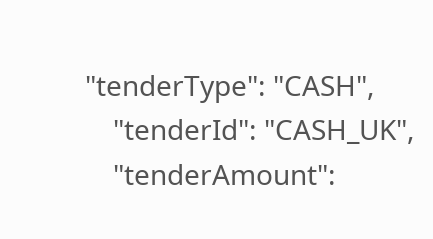"tenderType": "CASH",
    "tenderId": "CASH_UK",
    "tenderAmount":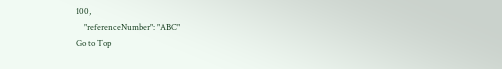100,
    "referenceNumber": "ABC"
Go to Top